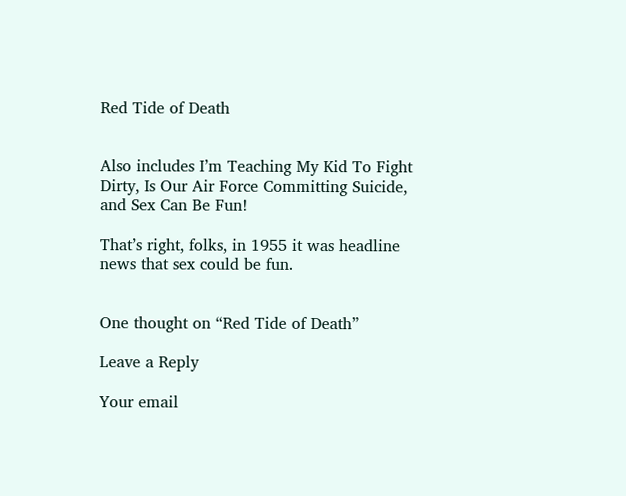Red Tide of Death


Also includes I’m Teaching My Kid To Fight Dirty, Is Our Air Force Committing Suicide, and Sex Can Be Fun!

That’s right, folks, in 1955 it was headline news that sex could be fun.


One thought on “Red Tide of Death”

Leave a Reply

Your email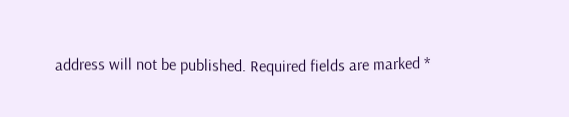address will not be published. Required fields are marked *